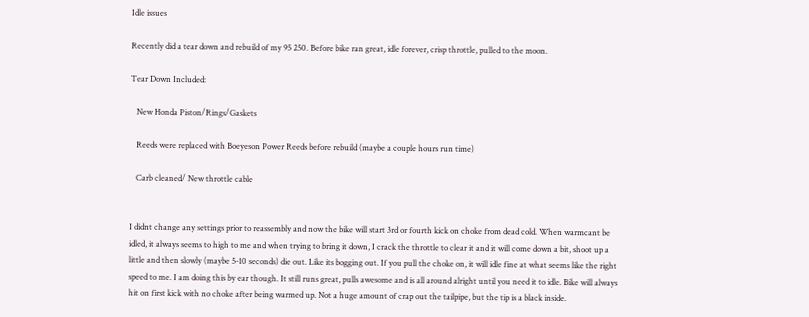Idle issues

Recently did a tear down and rebuild of my 95 250. Before bike ran great, idle forever, crisp throttle, pulled to the moon.

Tear Down Included:

   New Honda Piston/Rings/Gaskets

   Reeds were replaced with Boeyeson Power Reeds before rebuild (maybe a couple hours run time)

   Carb cleaned/ New throttle cable


I didnt change any settings prior to reassembly and now the bike will start 3rd or fourth kick on choke from dead cold. When warmcant be idled, it always seems to high to me and when trying to bring it down, I crack the throttle to clear it and it will come down a bit, shoot up a little and then slowly (maybe 5-10 seconds) die out. Like its bogging out. If you pull the choke on, it will idle fine at what seems like the right speed to me. I am doing this by ear though. It still runs great, pulls awesome and is all around alright until you need it to idle. Bike will always hit on first kick with no choke after being warmed up. Not a huge amount of crap out the tailpipe, but the tip is a black inside.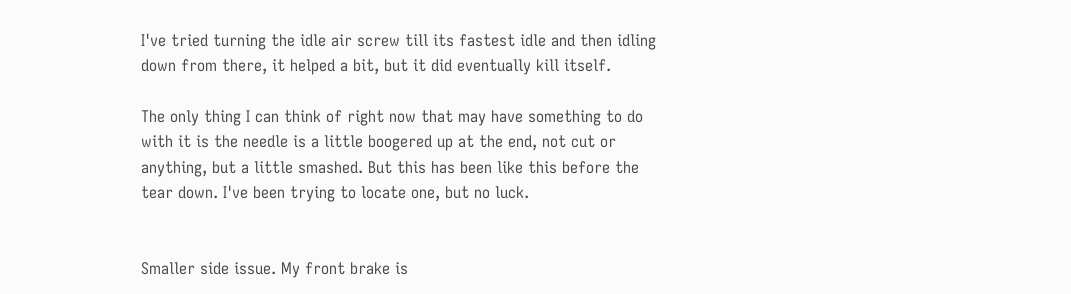I've tried turning the idle air screw till its fastest idle and then idling down from there, it helped a bit, but it did eventually kill itself.

The only thing I can think of right now that may have something to do with it is the needle is a little boogered up at the end, not cut or anything, but a little smashed. But this has been like this before the tear down. I've been trying to locate one, but no luck.


Smaller side issue. My front brake is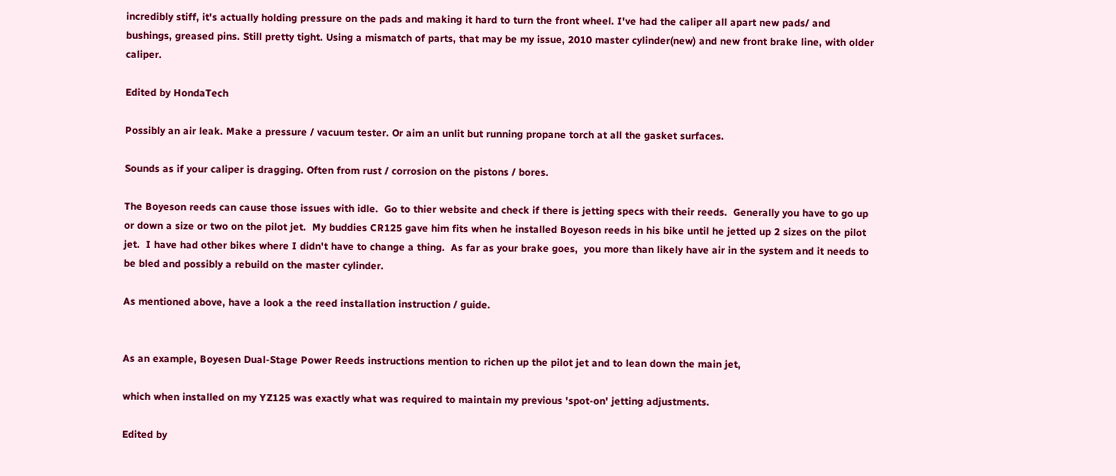incredibly stiff, it's actually holding pressure on the pads and making it hard to turn the front wheel. I've had the caliper all apart new pads/ and bushings, greased pins. Still pretty tight. Using a mismatch of parts, that may be my issue, 2010 master cylinder(new) and new front brake line, with older caliper.

Edited by HondaTech

Possibly an air leak. Make a pressure / vacuum tester. Or aim an unlit but running propane torch at all the gasket surfaces.

Sounds as if your caliper is dragging. Often from rust / corrosion on the pistons / bores.

The Boyeson reeds can cause those issues with idle.  Go to thier website and check if there is jetting specs with their reeds.  Generally you have to go up or down a size or two on the pilot jet.  My buddies CR125 gave him fits when he installed Boyeson reeds in his bike until he jetted up 2 sizes on the pilot jet.  I have had other bikes where I didn't have to change a thing.  As far as your brake goes,  you more than likely have air in the system and it needs to be bled and possibly a rebuild on the master cylinder.

As mentioned above, have a look a the reed installation instruction / guide.


As an example, Boyesen Dual-Stage Power Reeds instructions mention to richen up the pilot jet and to lean down the main jet,

which when installed on my YZ125 was exactly what was required to maintain my previous 'spot-on' jetting adjustments.

Edited by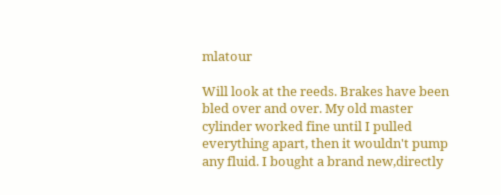mlatour

Will look at the reeds. Brakes have been bled over and over. My old master cylinder worked fine until I pulled everything apart, then it wouldn't pump any fluid. I bought a brand new,directly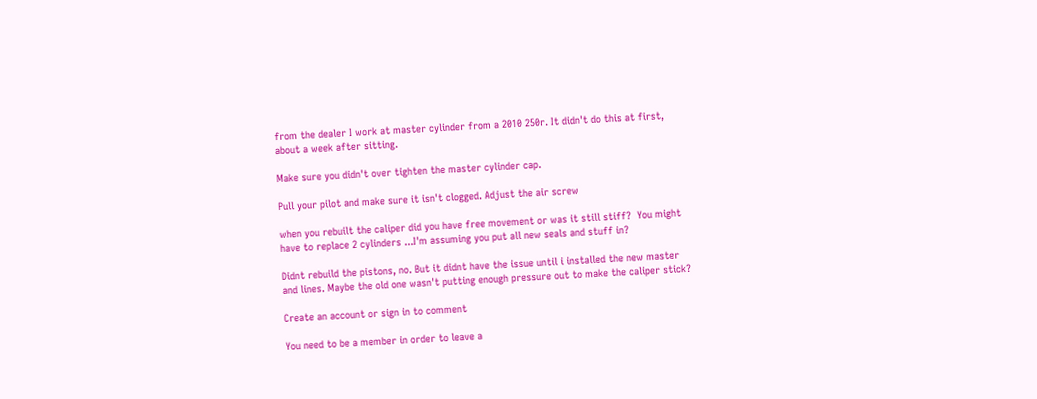from the dealer I work at master cylinder from a 2010 250r. It didn't do this at first, about a week after sitting.

Make sure you didn't over tighten the master cylinder cap.

Pull your pilot and make sure it isn't clogged. Adjust the air screw

when you rebuilt the caliper did you have free movement or was it still stiff?  You might have to replace 2 cylinders ...I'm assuming you put all new seals and stuff in?

Didnt rebuild the pistons, no. But it didnt have the issue until i installed the new master and lines. Maybe the old one wasn't putting enough pressure out to make the caliper stick?

Create an account or sign in to comment

You need to be a member in order to leave a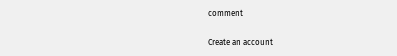comment

Create an account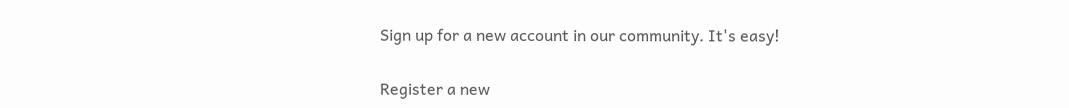Sign up for a new account in our community. It's easy!

Register a new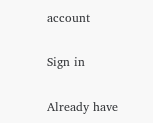account

Sign in

Already have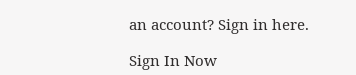an account? Sign in here.

Sign In Now